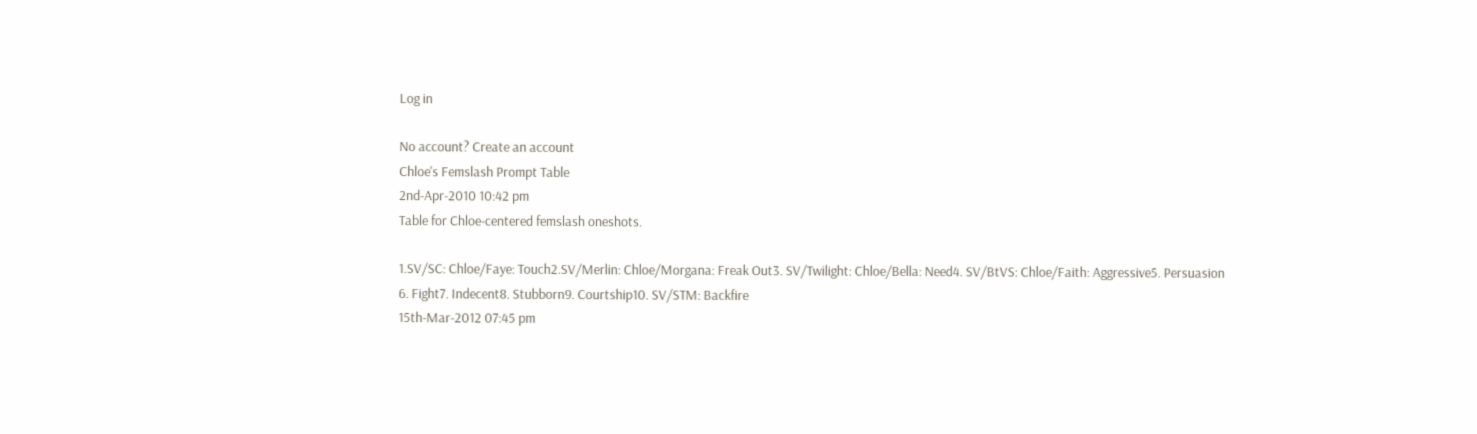Log in

No account? Create an account
Chloe's Femslash Prompt Table
2nd-Apr-2010 10:42 pm
Table for Chloe-centered femslash oneshots.

1.SV/SC: Chloe/Faye: Touch2.SV/Merlin: Chloe/Morgana: Freak Out3. SV/Twilight: Chloe/Bella: Need4. SV/BtVS: Chloe/Faith: Aggressive5. Persuasion
6. Fight7. Indecent8. Stubborn9. Courtship10. SV/STM: Backfire
15th-Mar-2012 07:45 pm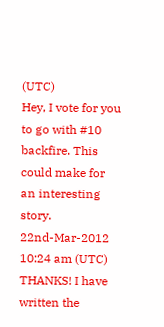(UTC)
Hey, I vote for you to go with #10 backfire. This could make for an interesting story.
22nd-Mar-2012 10:24 am (UTC)
THANKS! I have written the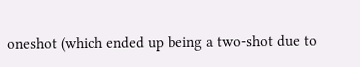oneshot (which ended up being a two-shot due to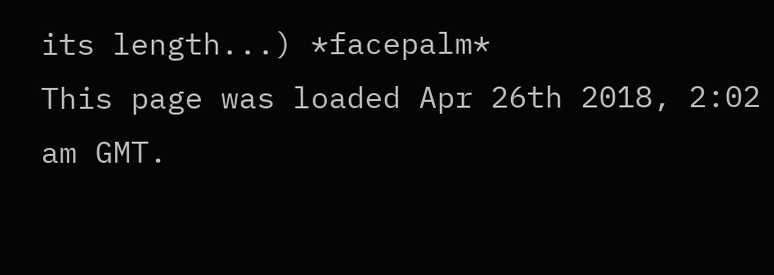its length...) *facepalm*
This page was loaded Apr 26th 2018, 2:02 am GMT.